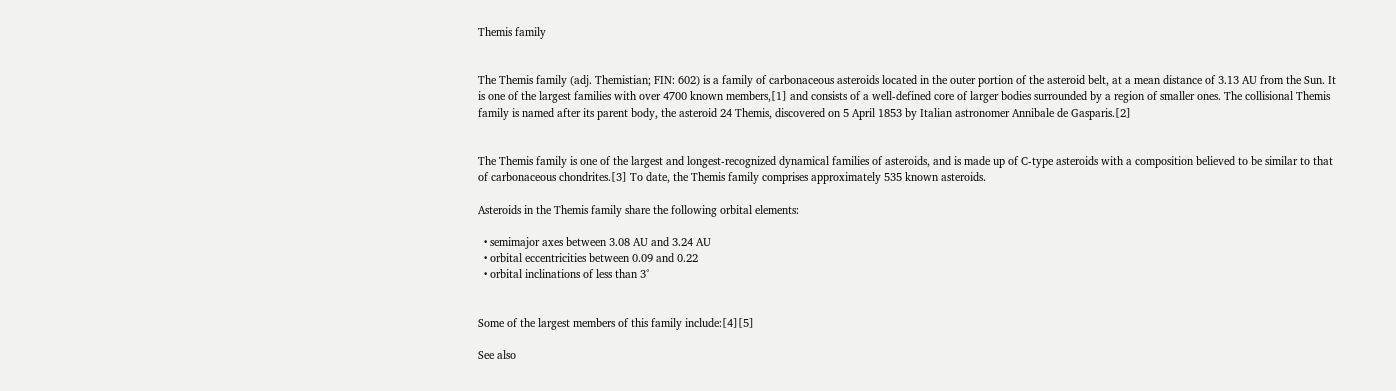Themis family


The Themis family (adj. Themistian; FIN: 602) is a family of carbonaceous asteroids located in the outer portion of the asteroid belt, at a mean distance of 3.13 AU from the Sun. It is one of the largest families with over 4700 known members,[1] and consists of a well-defined core of larger bodies surrounded by a region of smaller ones. The collisional Themis family is named after its parent body, the asteroid 24 Themis, discovered on 5 April 1853 by Italian astronomer Annibale de Gasparis.[2]


The Themis family is one of the largest and longest-recognized dynamical families of asteroids, and is made up of C-type asteroids with a composition believed to be similar to that of carbonaceous chondrites.[3] To date, the Themis family comprises approximately 535 known asteroids.

Asteroids in the Themis family share the following orbital elements:

  • semimajor axes between 3.08 AU and 3.24 AU
  • orbital eccentricities between 0.09 and 0.22
  • orbital inclinations of less than 3°


Some of the largest members of this family include:[4][5]

See also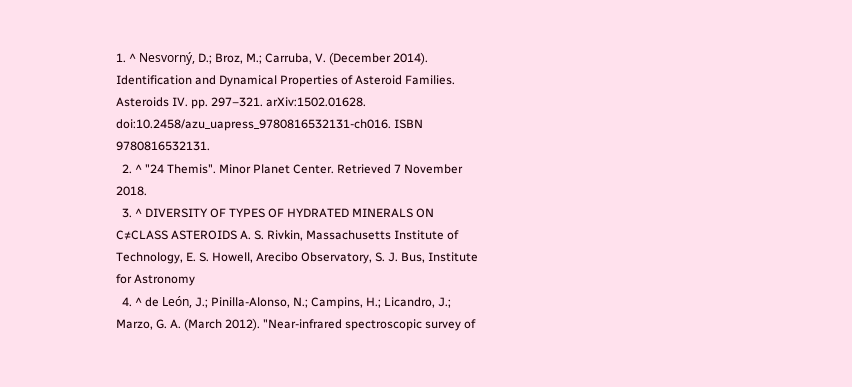1. ^ Nesvorný, D.; Broz, M.; Carruba, V. (December 2014). Identification and Dynamical Properties of Asteroid Families. Asteroids IV. pp. 297–321. arXiv:1502.01628. doi:10.2458/azu_uapress_9780816532131-ch016. ISBN 9780816532131.
  2. ^ "24 Themis". Minor Planet Center. Retrieved 7 November 2018.
  3. ^ DIVERSITY OF TYPES OF HYDRATED MINERALS ON C≠CLASS ASTEROIDS A. S. Rivkin, Massachusetts Institute of Technology, E. S. Howell, Arecibo Observatory, S. J. Bus, Institute for Astronomy
  4. ^ de León, J.; Pinilla-Alonso, N.; Campins, H.; Licandro, J.; Marzo, G. A. (March 2012). "Near-infrared spectroscopic survey of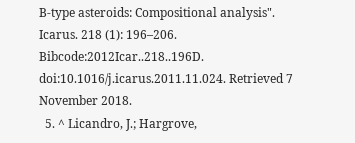B-type asteroids: Compositional analysis". Icarus. 218 (1): 196–206. Bibcode:2012Icar..218..196D. doi:10.1016/j.icarus.2011.11.024. Retrieved 7 November 2018.
  5. ^ Licandro, J.; Hargrove,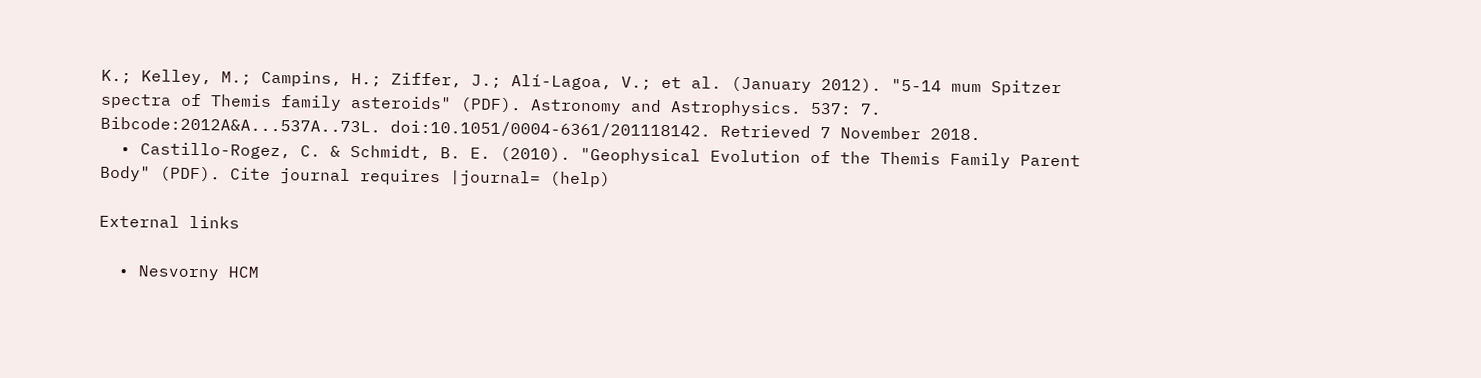K.; Kelley, M.; Campins, H.; Ziffer, J.; Alí-Lagoa, V.; et al. (January 2012). "5-14 mum Spitzer spectra of Themis family asteroids" (PDF). Astronomy and Astrophysics. 537: 7. Bibcode:2012A&A...537A..73L. doi:10.1051/0004-6361/201118142. Retrieved 7 November 2018.
  • Castillo-Rogez, C. & Schmidt, B. E. (2010). "Geophysical Evolution of the Themis Family Parent Body" (PDF). Cite journal requires |journal= (help)

External links

  • Nesvorny HCM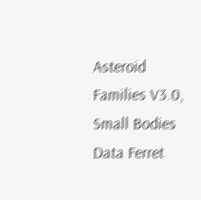Asteroid Families V3.0, Small Bodies Data Ferret